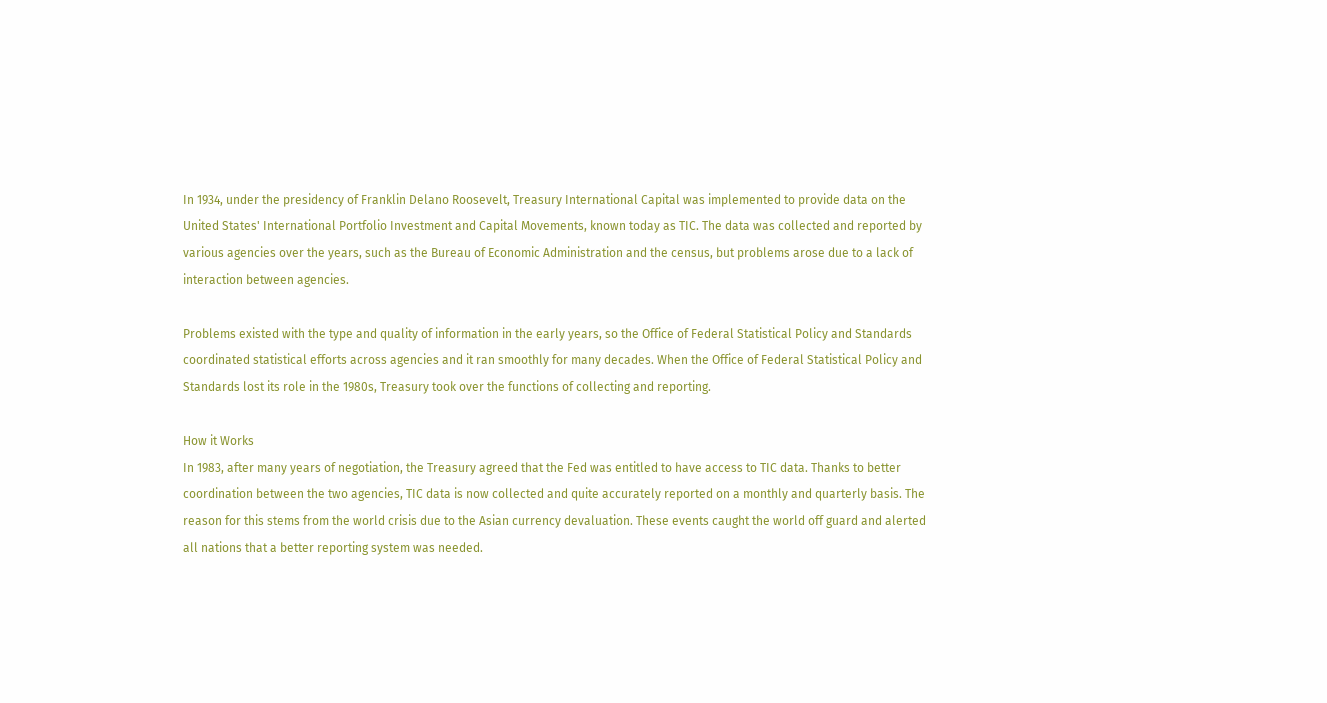In 1934, under the presidency of Franklin Delano Roosevelt, Treasury International Capital was implemented to provide data on the United States' International Portfolio Investment and Capital Movements, known today as TIC. The data was collected and reported by various agencies over the years, such as the Bureau of Economic Administration and the census, but problems arose due to a lack of interaction between agencies.

Problems existed with the type and quality of information in the early years, so the Office of Federal Statistical Policy and Standards coordinated statistical efforts across agencies and it ran smoothly for many decades. When the Office of Federal Statistical Policy and Standards lost its role in the 1980s, Treasury took over the functions of collecting and reporting.

How it Works
In 1983, after many years of negotiation, the Treasury agreed that the Fed was entitled to have access to TIC data. Thanks to better coordination between the two agencies, TIC data is now collected and quite accurately reported on a monthly and quarterly basis. The reason for this stems from the world crisis due to the Asian currency devaluation. These events caught the world off guard and alerted all nations that a better reporting system was needed.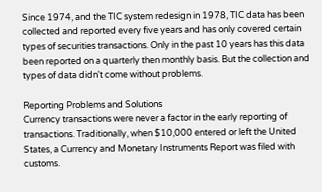Since 1974, and the TIC system redesign in 1978, TIC data has been collected and reported every five years and has only covered certain types of securities transactions. Only in the past 10 years has this data been reported on a quarterly then monthly basis. But the collection and types of data didn't come without problems.

Reporting Problems and Solutions
Currency transactions were never a factor in the early reporting of transactions. Traditionally, when $10,000 entered or left the United States, a Currency and Monetary Instruments Report was filed with customs.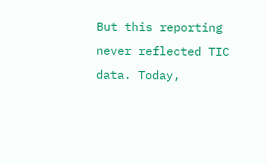But this reporting never reflected TIC data. Today,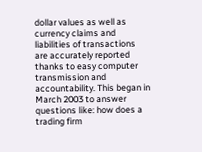dollar values as well as currency claims and liabilities of transactions are accurately reported thanks to easy computer transmission and accountability. This began in March 2003 to answer questions like: how does a trading firm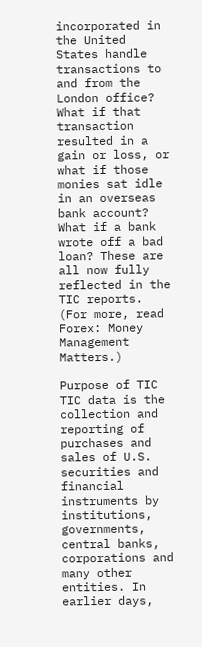incorporated in the United States handle transactions to and from the London office? What if that transaction resulted in a gain or loss, or what if those monies sat idle in an overseas bank account? What if a bank wrote off a bad loan? These are all now fully reflected in the TIC reports. (For more, read Forex: Money Management Matters.)

Purpose of TIC
TIC data is the collection and reporting of purchases and sales of U.S. securities and financial instruments by institutions, governments, central banks, corporations and many other entities. In earlier days,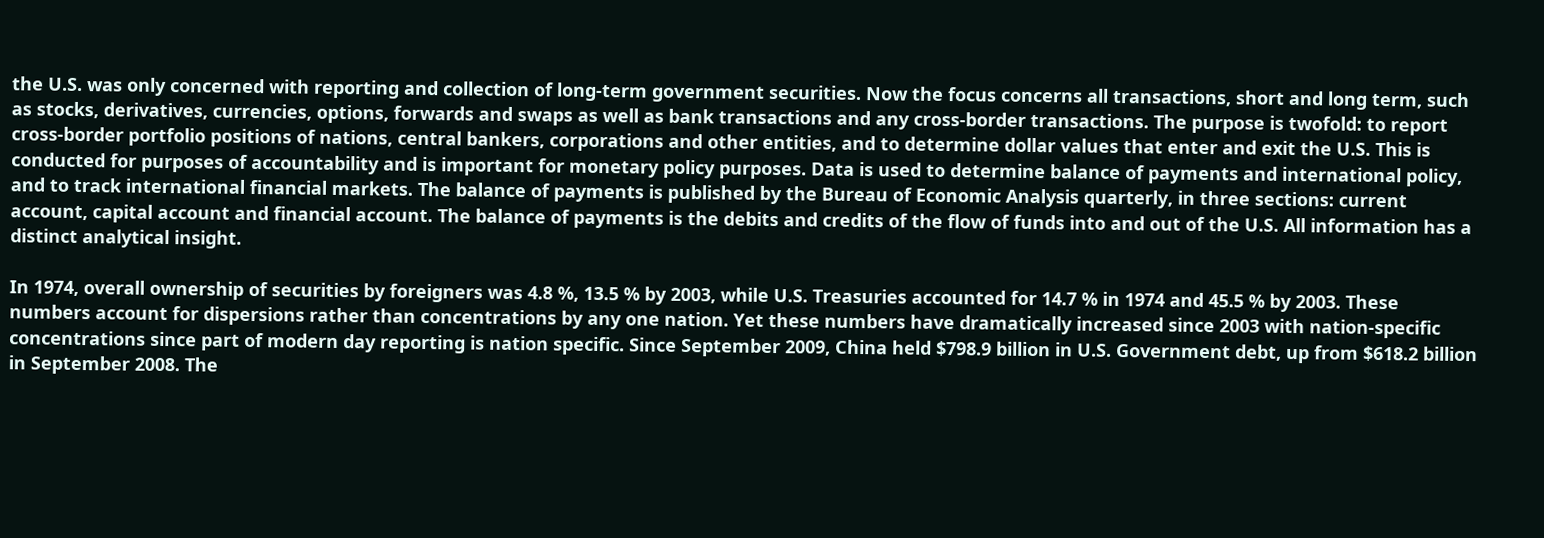the U.S. was only concerned with reporting and collection of long-term government securities. Now the focus concerns all transactions, short and long term, such as stocks, derivatives, currencies, options, forwards and swaps as well as bank transactions and any cross-border transactions. The purpose is twofold: to report cross-border portfolio positions of nations, central bankers, corporations and other entities, and to determine dollar values that enter and exit the U.S. This is conducted for purposes of accountability and is important for monetary policy purposes. Data is used to determine balance of payments and international policy, and to track international financial markets. The balance of payments is published by the Bureau of Economic Analysis quarterly, in three sections: current account, capital account and financial account. The balance of payments is the debits and credits of the flow of funds into and out of the U.S. All information has a distinct analytical insight.

In 1974, overall ownership of securities by foreigners was 4.8 %, 13.5 % by 2003, while U.S. Treasuries accounted for 14.7 % in 1974 and 45.5 % by 2003. These numbers account for dispersions rather than concentrations by any one nation. Yet these numbers have dramatically increased since 2003 with nation-specific concentrations since part of modern day reporting is nation specific. Since September 2009, China held $798.9 billion in U.S. Government debt, up from $618.2 billion in September 2008. The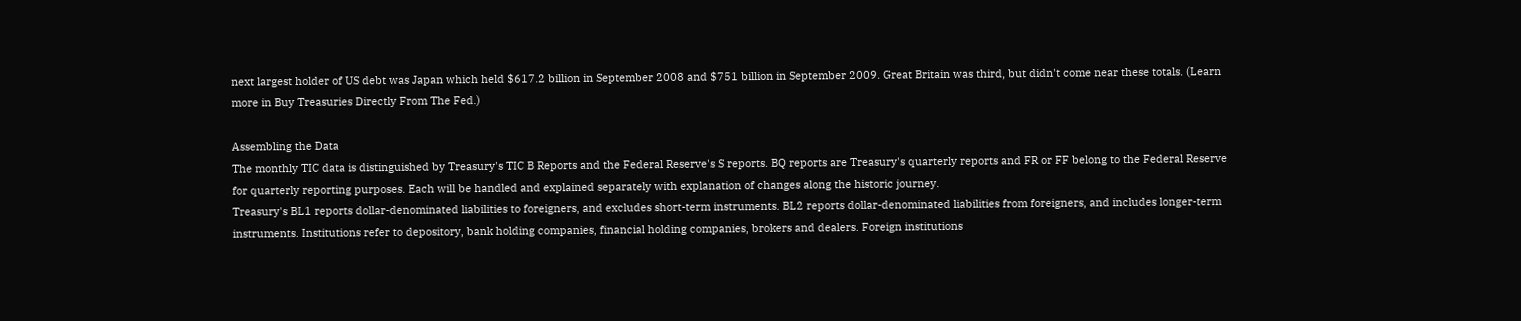next largest holder of US debt was Japan which held $617.2 billion in September 2008 and $751 billion in September 2009. Great Britain was third, but didn't come near these totals. (Learn more in Buy Treasuries Directly From The Fed.)

Assembling the Data
The monthly TIC data is distinguished by Treasury's TIC B Reports and the Federal Reserve's S reports. BQ reports are Treasury's quarterly reports and FR or FF belong to the Federal Reserve for quarterly reporting purposes. Each will be handled and explained separately with explanation of changes along the historic journey.
Treasury's BL1 reports dollar-denominated liabilities to foreigners, and excludes short-term instruments. BL2 reports dollar-denominated liabilities from foreigners, and includes longer-term instruments. Institutions refer to depository, bank holding companies, financial holding companies, brokers and dealers. Foreign institutions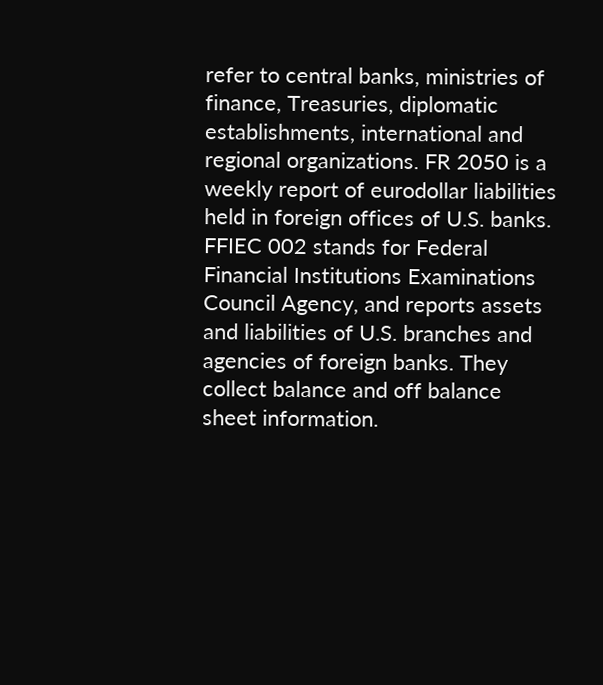refer to central banks, ministries of finance, Treasuries, diplomatic establishments, international and regional organizations. FR 2050 is a weekly report of eurodollar liabilities held in foreign offices of U.S. banks. FFIEC 002 stands for Federal Financial Institutions Examinations Council Agency, and reports assets and liabilities of U.S. branches and agencies of foreign banks. They collect balance and off balance sheet information.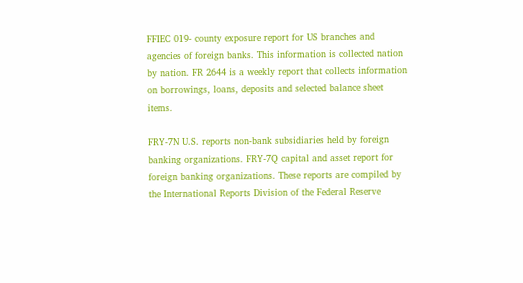FFIEC 019- county exposure report for US branches and agencies of foreign banks. This information is collected nation by nation. FR 2644 is a weekly report that collects information on borrowings, loans, deposits and selected balance sheet items.

FRY-7N U.S. reports non-bank subsidiaries held by foreign banking organizations. FRY-7Q capital and asset report for foreign banking organizations. These reports are compiled by the International Reports Division of the Federal Reserve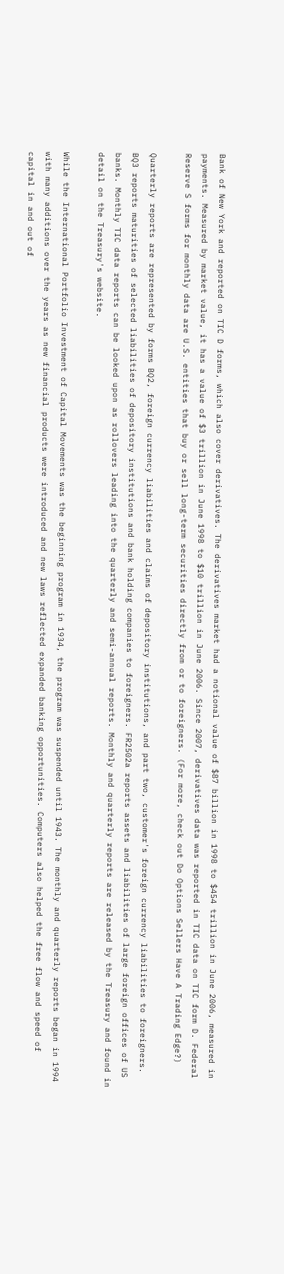Bank of New York and reported on TIC D forms, which also cover derivatives. The derivatives market had a notional value of $87 billion in 1998 to $454 trillion in June 2006, measured in payments. Measured by market value, it has a value of $3 trillion in June 1998 to $10 trillion in June 2006. Since 2007, derivatives data was reported in TIC data on TIC form D. Federal Reserve S forms for monthly data are U.S. entities that buy or sell long-term securities directly from or to foreigners. (For more, check out Do Options Sellers Have A Trading Edge?)

Quarterly reports are represented by forms BQ2, foreign currency liabilities and claims of depository institutions, and part two, customer's foreign currency liabilities to foreigners. BQ3 reports maturities of selected liabilities of depository institutions and bank holding companies to foreigners. FR2502a reports assets and liabilities of large foreign offices of US banks. Monthly TIC data reports can be looked upon as rollovers leading into the quarterly and semi-annual reports. Monthly and quarterly reports are released by the Treasury and found in detail on the Treasury's website.

While the International Portfolio Investment of Capital Movements was the beginning program in 1934, the program was suspended until 1943. The monthly and quarterly reports began in 1994 with many additions over the years as new financial products were introduced and new laws reflected expanded banking opportunities. Computers also helped the free flow and speed of capital in and out of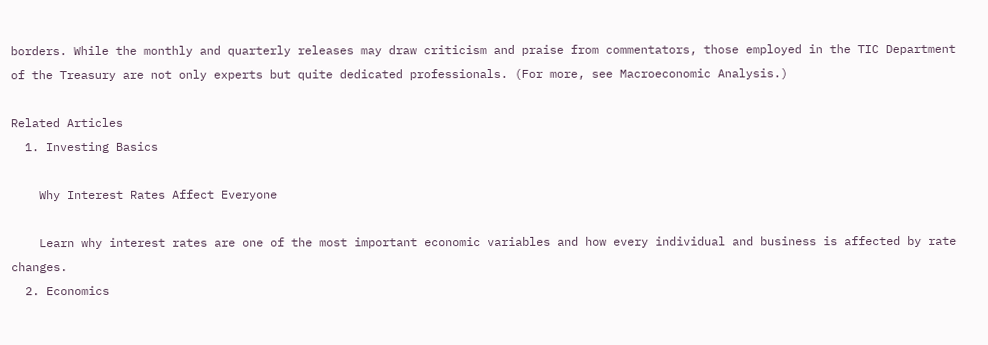borders. While the monthly and quarterly releases may draw criticism and praise from commentators, those employed in the TIC Department of the Treasury are not only experts but quite dedicated professionals. (For more, see Macroeconomic Analysis.)

Related Articles
  1. Investing Basics

    Why Interest Rates Affect Everyone

    Learn why interest rates are one of the most important economic variables and how every individual and business is affected by rate changes.
  2. Economics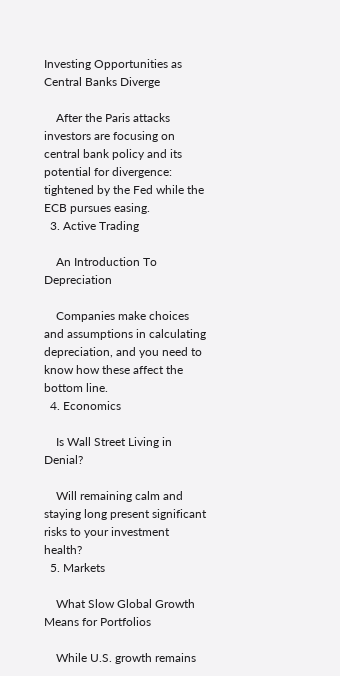Investing Opportunities as Central Banks Diverge

    After the Paris attacks investors are focusing on central bank policy and its potential for divergence: tightened by the Fed while the ECB pursues easing.
  3. Active Trading

    An Introduction To Depreciation

    Companies make choices and assumptions in calculating depreciation, and you need to know how these affect the bottom line.
  4. Economics

    Is Wall Street Living in Denial?

    Will remaining calm and staying long present significant risks to your investment health?
  5. Markets

    What Slow Global Growth Means for Portfolios

    While U.S. growth remains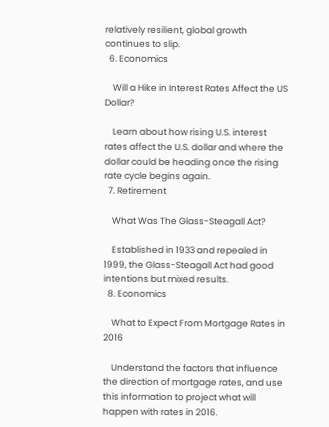relatively resilient, global growth continues to slip.
  6. Economics

    Will a Hike in Interest Rates Affect the US Dollar?

    Learn about how rising U.S. interest rates affect the U.S. dollar and where the dollar could be heading once the rising rate cycle begins again.
  7. Retirement

    What Was The Glass-Steagall Act?

    Established in 1933 and repealed in 1999, the Glass-Steagall Act had good intentions but mixed results.
  8. Economics

    What to Expect From Mortgage Rates in 2016

    Understand the factors that influence the direction of mortgage rates, and use this information to project what will happen with rates in 2016.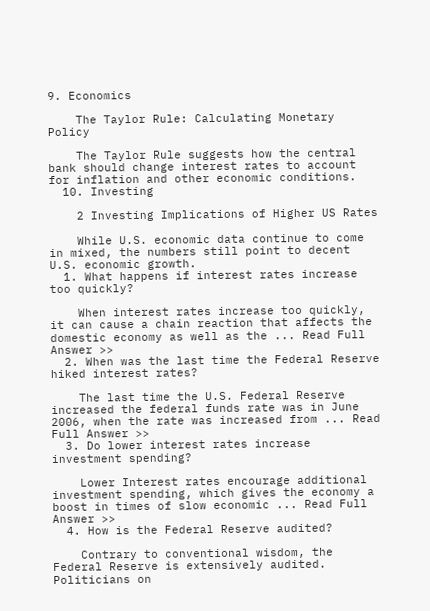9. Economics

    The Taylor Rule: Calculating Monetary Policy

    The Taylor Rule suggests how the central bank should change interest rates to account for inflation and other economic conditions.
  10. Investing

    2 Investing Implications of Higher US Rates

    While U.S. economic data continue to come in mixed, the numbers still point to decent U.S. economic growth.
  1. What happens if interest rates increase too quickly?

    When interest rates increase too quickly, it can cause a chain reaction that affects the domestic economy as well as the ... Read Full Answer >>
  2. When was the last time the Federal Reserve hiked interest rates?

    The last time the U.S. Federal Reserve increased the federal funds rate was in June 2006, when the rate was increased from ... Read Full Answer >>
  3. Do lower interest rates increase investment spending?

    Lower Interest rates encourage additional investment spending, which gives the economy a boost in times of slow economic ... Read Full Answer >>
  4. How is the Federal Reserve audited?

    Contrary to conventional wisdom, the Federal Reserve is extensively audited. Politicians on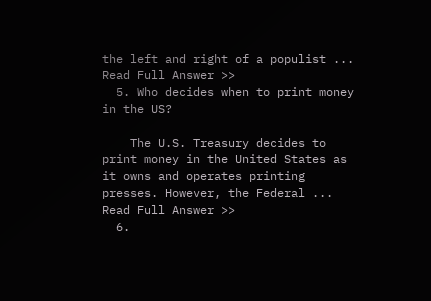the left and right of a populist ... Read Full Answer >>
  5. Who decides when to print money in the US?

    The U.S. Treasury decides to print money in the United States as it owns and operates printing presses. However, the Federal ... Read Full Answer >>
  6.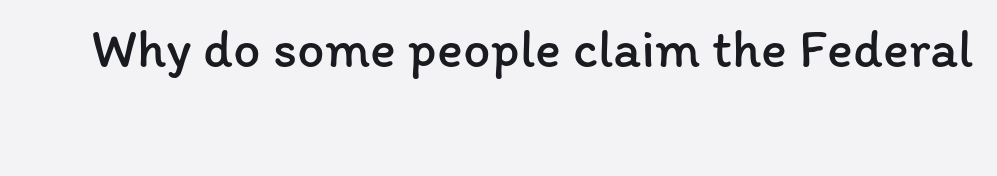Why do some people claim the Federal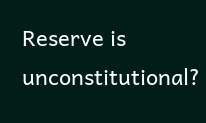Reserve is unconstitutional?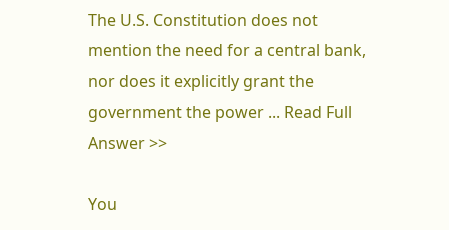The U.S. Constitution does not mention the need for a central bank, nor does it explicitly grant the government the power ... Read Full Answer >>

You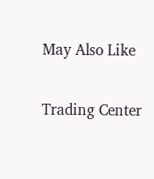May Also Like

Trading Center